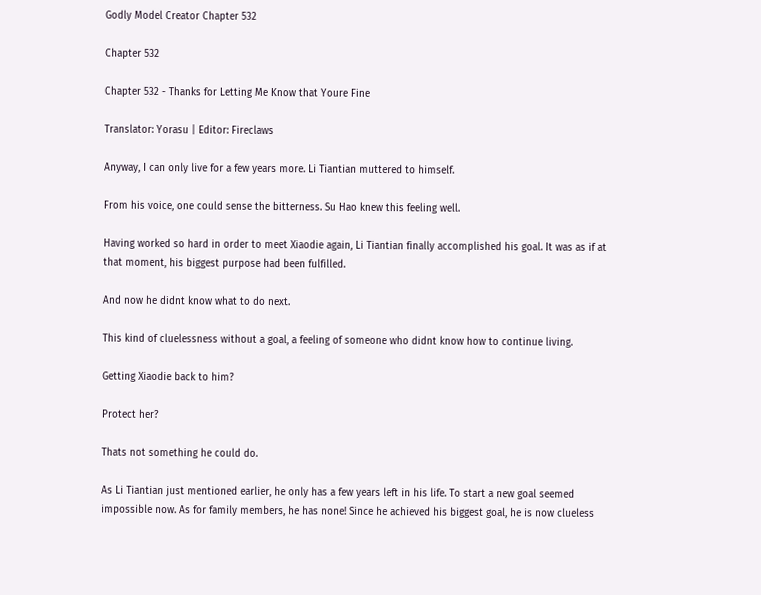Godly Model Creator Chapter 532

Chapter 532

Chapter 532 - Thanks for Letting Me Know that Youre Fine

Translator: Yorasu | Editor: Fireclaws

Anyway, I can only live for a few years more. Li Tiantian muttered to himself.

From his voice, one could sense the bitterness. Su Hao knew this feeling well.

Having worked so hard in order to meet Xiaodie again, Li Tiantian finally accomplished his goal. It was as if at that moment, his biggest purpose had been fulfilled.

And now he didnt know what to do next.

This kind of cluelessness without a goal, a feeling of someone who didnt know how to continue living.

Getting Xiaodie back to him?

Protect her?

Thats not something he could do.

As Li Tiantian just mentioned earlier, he only has a few years left in his life. To start a new goal seemed impossible now. As for family members, he has none! Since he achieved his biggest goal, he is now clueless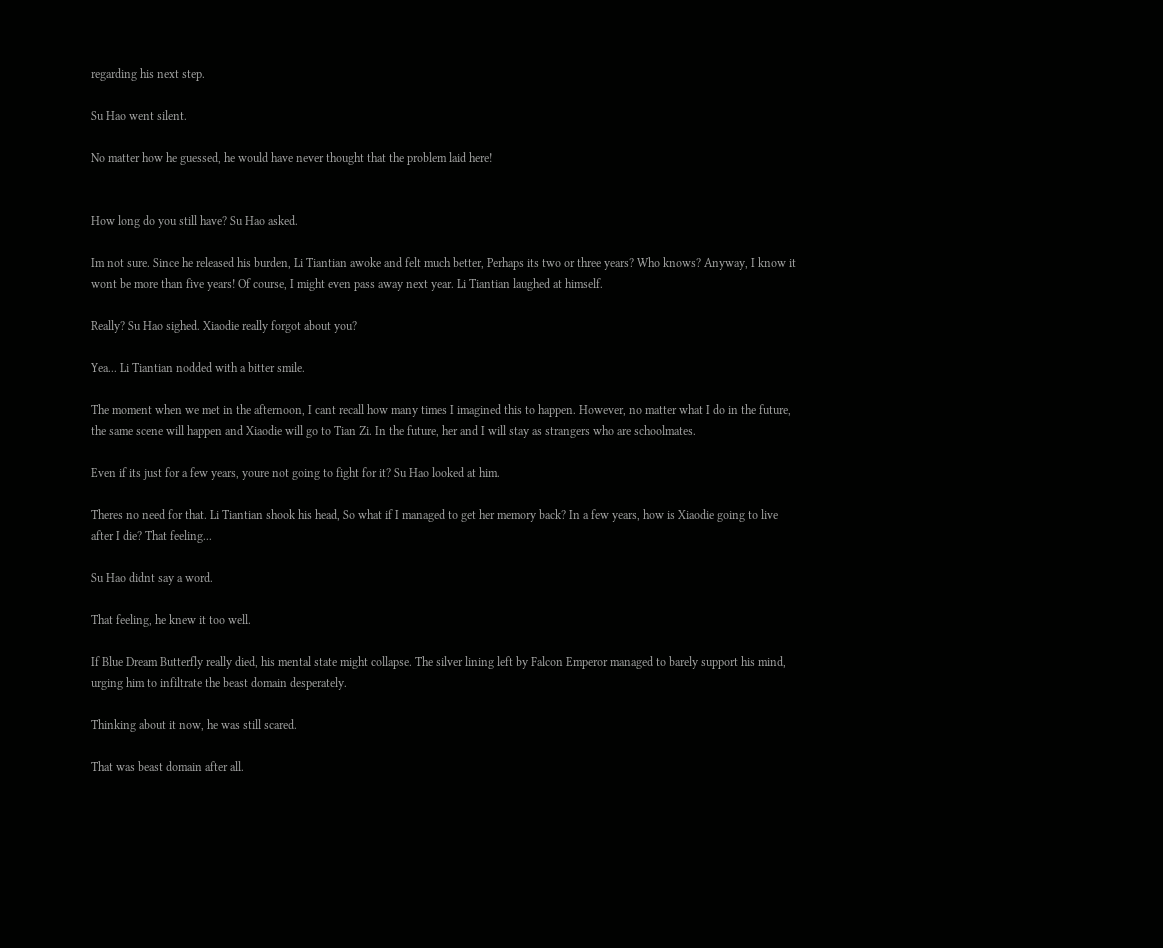regarding his next step.

Su Hao went silent.

No matter how he guessed, he would have never thought that the problem laid here!


How long do you still have? Su Hao asked.

Im not sure. Since he released his burden, Li Tiantian awoke and felt much better, Perhaps its two or three years? Who knows? Anyway, I know it wont be more than five years! Of course, I might even pass away next year. Li Tiantian laughed at himself.

Really? Su Hao sighed. Xiaodie really forgot about you?

Yea... Li Tiantian nodded with a bitter smile.

The moment when we met in the afternoon, I cant recall how many times I imagined this to happen. However, no matter what I do in the future, the same scene will happen and Xiaodie will go to Tian Zi. In the future, her and I will stay as strangers who are schoolmates.

Even if its just for a few years, youre not going to fight for it? Su Hao looked at him.

Theres no need for that. Li Tiantian shook his head, So what if I managed to get her memory back? In a few years, how is Xiaodie going to live after I die? That feeling...

Su Hao didnt say a word.

That feeling, he knew it too well.

If Blue Dream Butterfly really died, his mental state might collapse. The silver lining left by Falcon Emperor managed to barely support his mind, urging him to infiltrate the beast domain desperately.

Thinking about it now, he was still scared.

That was beast domain after all.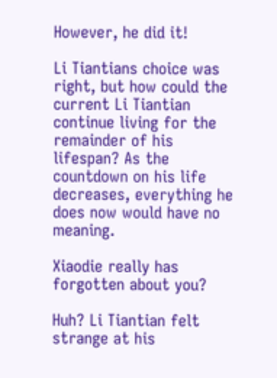However, he did it!

Li Tiantians choice was right, but how could the current Li Tiantian continue living for the remainder of his lifespan? As the countdown on his life decreases, everything he does now would have no meaning.

Xiaodie really has forgotten about you?

Huh? Li Tiantian felt strange at his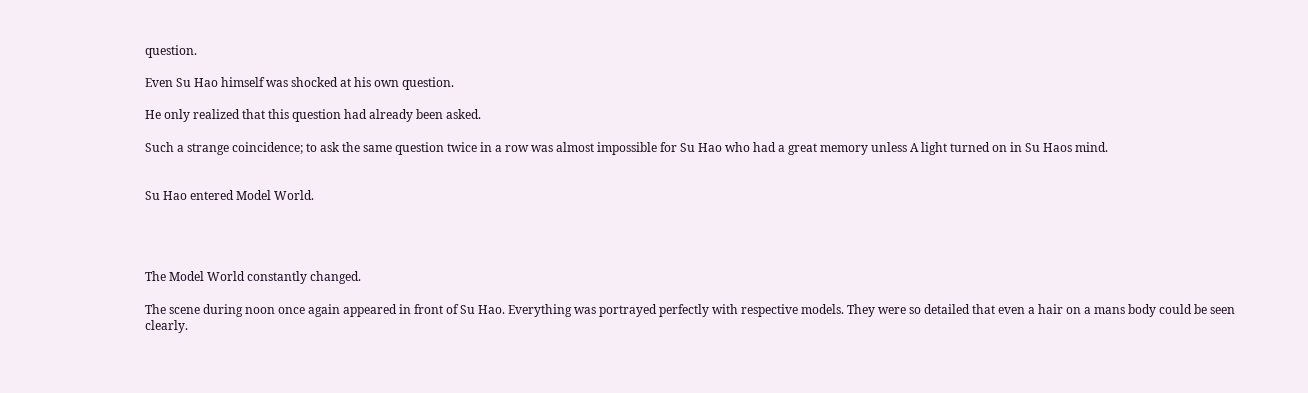question.

Even Su Hao himself was shocked at his own question.

He only realized that this question had already been asked.

Such a strange coincidence; to ask the same question twice in a row was almost impossible for Su Hao who had a great memory unless A light turned on in Su Haos mind.


Su Hao entered Model World.




The Model World constantly changed.

The scene during noon once again appeared in front of Su Hao. Everything was portrayed perfectly with respective models. They were so detailed that even a hair on a mans body could be seen clearly.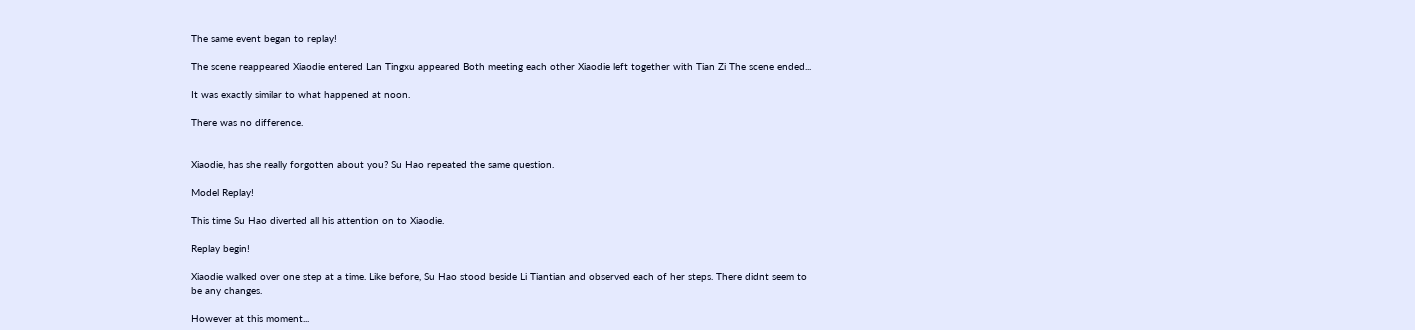The same event began to replay!

The scene reappeared Xiaodie entered Lan Tingxu appeared Both meeting each other Xiaodie left together with Tian Zi The scene ended...

It was exactly similar to what happened at noon.

There was no difference.


Xiaodie, has she really forgotten about you? Su Hao repeated the same question.

Model Replay!

This time Su Hao diverted all his attention on to Xiaodie.

Replay begin!

Xiaodie walked over one step at a time. Like before, Su Hao stood beside Li Tiantian and observed each of her steps. There didnt seem to be any changes.

However at this moment...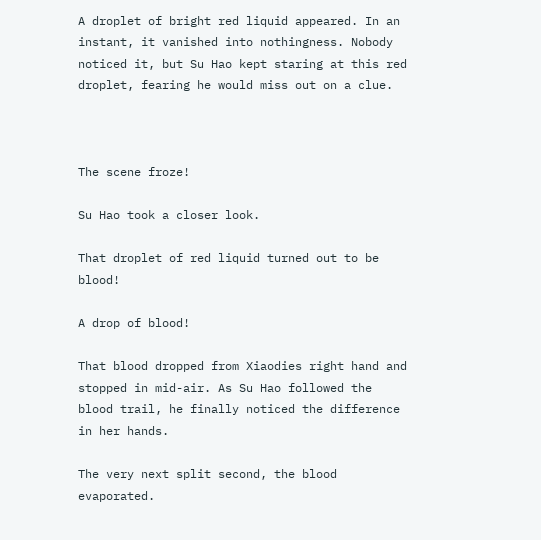A droplet of bright red liquid appeared. In an instant, it vanished into nothingness. Nobody noticed it, but Su Hao kept staring at this red droplet, fearing he would miss out on a clue.



The scene froze!

Su Hao took a closer look.

That droplet of red liquid turned out to be blood!

A drop of blood!

That blood dropped from Xiaodies right hand and stopped in mid-air. As Su Hao followed the blood trail, he finally noticed the difference in her hands.

The very next split second, the blood evaporated.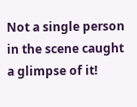Not a single person in the scene caught a glimpse of it!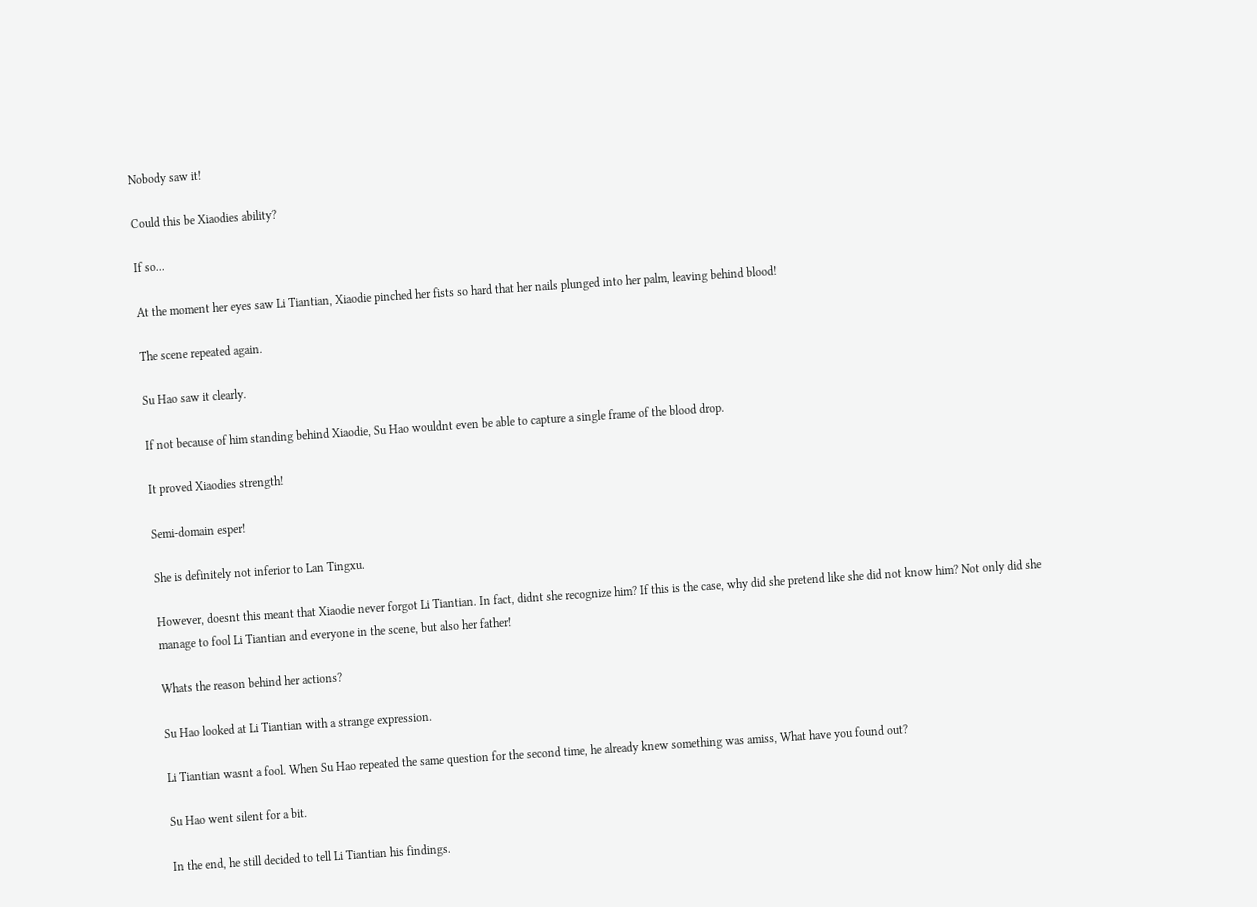Nobody saw it!

Could this be Xiaodies ability?

If so...

At the moment her eyes saw Li Tiantian, Xiaodie pinched her fists so hard that her nails plunged into her palm, leaving behind blood!

The scene repeated again.

Su Hao saw it clearly.

If not because of him standing behind Xiaodie, Su Hao wouldnt even be able to capture a single frame of the blood drop.

It proved Xiaodies strength!

Semi-domain esper!

She is definitely not inferior to Lan Tingxu.

However, doesnt this meant that Xiaodie never forgot Li Tiantian. In fact, didnt she recognize him? If this is the case, why did she pretend like she did not know him? Not only did she manage to fool Li Tiantian and everyone in the scene, but also her father!

Whats the reason behind her actions?

Su Hao looked at Li Tiantian with a strange expression.

Li Tiantian wasnt a fool. When Su Hao repeated the same question for the second time, he already knew something was amiss, What have you found out?

Su Hao went silent for a bit.

In the end, he still decided to tell Li Tiantian his findings.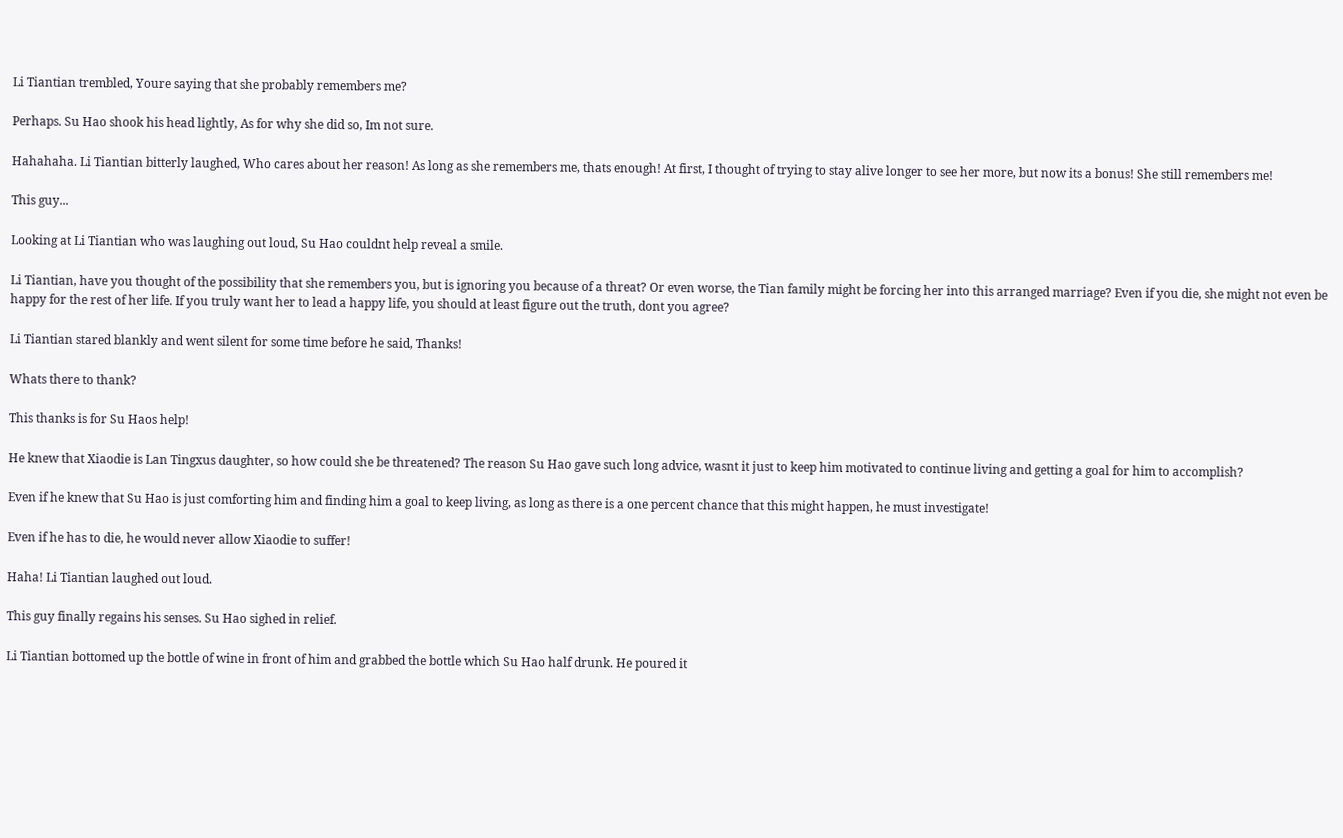Li Tiantian trembled, Youre saying that she probably remembers me?

Perhaps. Su Hao shook his head lightly, As for why she did so, Im not sure.

Hahahaha. Li Tiantian bitterly laughed, Who cares about her reason! As long as she remembers me, thats enough! At first, I thought of trying to stay alive longer to see her more, but now its a bonus! She still remembers me!

This guy...

Looking at Li Tiantian who was laughing out loud, Su Hao couldnt help reveal a smile.

Li Tiantian, have you thought of the possibility that she remembers you, but is ignoring you because of a threat? Or even worse, the Tian family might be forcing her into this arranged marriage? Even if you die, she might not even be happy for the rest of her life. If you truly want her to lead a happy life, you should at least figure out the truth, dont you agree?

Li Tiantian stared blankly and went silent for some time before he said, Thanks!

Whats there to thank?

This thanks is for Su Haos help!

He knew that Xiaodie is Lan Tingxus daughter, so how could she be threatened? The reason Su Hao gave such long advice, wasnt it just to keep him motivated to continue living and getting a goal for him to accomplish?

Even if he knew that Su Hao is just comforting him and finding him a goal to keep living, as long as there is a one percent chance that this might happen, he must investigate!

Even if he has to die, he would never allow Xiaodie to suffer!

Haha! Li Tiantian laughed out loud.

This guy finally regains his senses. Su Hao sighed in relief.

Li Tiantian bottomed up the bottle of wine in front of him and grabbed the bottle which Su Hao half drunk. He poured it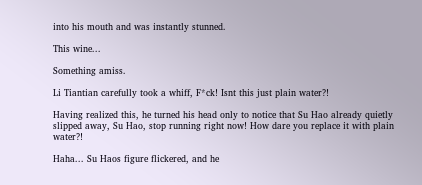into his mouth and was instantly stunned.

This wine...

Something amiss.

Li Tiantian carefully took a whiff, F*ck! Isnt this just plain water?!

Having realized this, he turned his head only to notice that Su Hao already quietly slipped away, Su Hao, stop running right now! How dare you replace it with plain water?!

Haha... Su Haos figure flickered, and he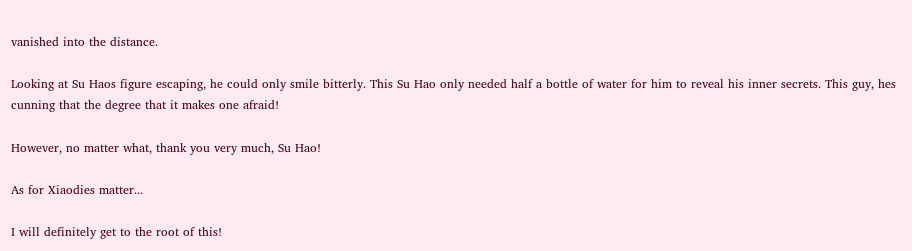vanished into the distance.

Looking at Su Haos figure escaping, he could only smile bitterly. This Su Hao only needed half a bottle of water for him to reveal his inner secrets. This guy, hes cunning that the degree that it makes one afraid!

However, no matter what, thank you very much, Su Hao!

As for Xiaodies matter...

I will definitely get to the root of this!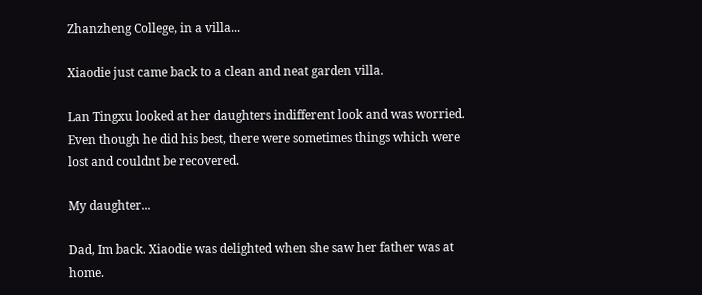Zhanzheng College, in a villa...

Xiaodie just came back to a clean and neat garden villa.

Lan Tingxu looked at her daughters indifferent look and was worried. Even though he did his best, there were sometimes things which were lost and couldnt be recovered.

My daughter...

Dad, Im back. Xiaodie was delighted when she saw her father was at home.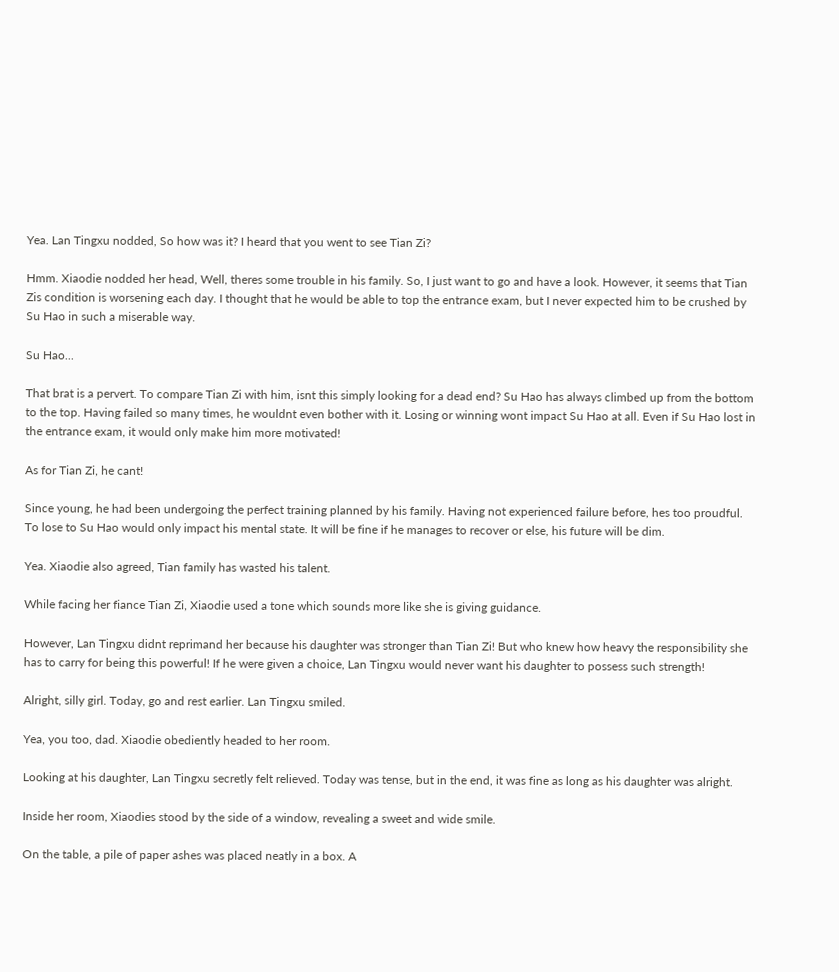Yea. Lan Tingxu nodded, So how was it? I heard that you went to see Tian Zi?

Hmm. Xiaodie nodded her head, Well, theres some trouble in his family. So, I just want to go and have a look. However, it seems that Tian Zis condition is worsening each day. I thought that he would be able to top the entrance exam, but I never expected him to be crushed by Su Hao in such a miserable way.

Su Hao...

That brat is a pervert. To compare Tian Zi with him, isnt this simply looking for a dead end? Su Hao has always climbed up from the bottom to the top. Having failed so many times, he wouldnt even bother with it. Losing or winning wont impact Su Hao at all. Even if Su Hao lost in the entrance exam, it would only make him more motivated!

As for Tian Zi, he cant!

Since young, he had been undergoing the perfect training planned by his family. Having not experienced failure before, hes too proudful. To lose to Su Hao would only impact his mental state. It will be fine if he manages to recover or else, his future will be dim.

Yea. Xiaodie also agreed, Tian family has wasted his talent.

While facing her fiance Tian Zi, Xiaodie used a tone which sounds more like she is giving guidance.

However, Lan Tingxu didnt reprimand her because his daughter was stronger than Tian Zi! But who knew how heavy the responsibility she has to carry for being this powerful! If he were given a choice, Lan Tingxu would never want his daughter to possess such strength!

Alright, silly girl. Today, go and rest earlier. Lan Tingxu smiled.

Yea, you too, dad. Xiaodie obediently headed to her room.

Looking at his daughter, Lan Tingxu secretly felt relieved. Today was tense, but in the end, it was fine as long as his daughter was alright.

Inside her room, Xiaodies stood by the side of a window, revealing a sweet and wide smile.

On the table, a pile of paper ashes was placed neatly in a box. A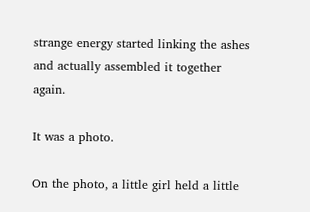strange energy started linking the ashes and actually assembled it together again.

It was a photo.

On the photo, a little girl held a little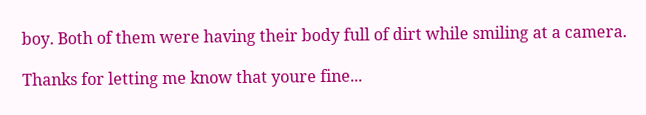boy. Both of them were having their body full of dirt while smiling at a camera.

Thanks for letting me know that youre fine...